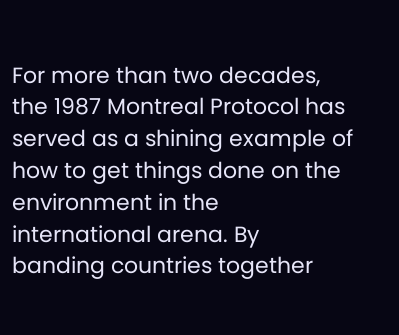For more than two decades, the 1987 Montreal Protocol has served as a shining example of how to get things done on the environment in the international arena. By banding countries together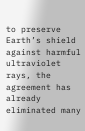to preserve Earth’s shield against harmful ultraviolet rays, the agreement has already eliminated many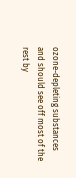ozone-depleting substances and should see off most of the rest by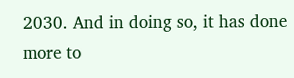2030. And in doing so, it has done more to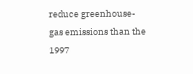reduce greenhouse-gas emissions than the 1997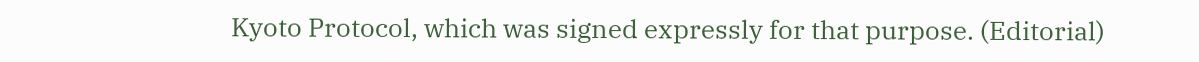Kyoto Protocol, which was signed expressly for that purpose. (Editorial)